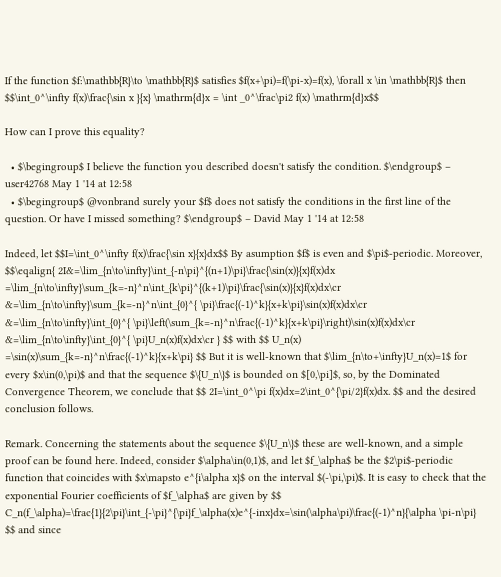If the function $f:\mathbb{R}\to \mathbb{R}$ satisfies $f(x+\pi)=f(\pi-x)=f(x), \forall x \in \mathbb{R}$ then $$\int_0^\infty f(x)\frac{\sin x }{x} \mathrm{d}x = \int _0^\frac\pi2 f(x) \mathrm{d}x$$

How can I prove this equality?

  • $\begingroup$ I believe the function you described doesn't satisfy the condition. $\endgroup$ – user42768 May 1 '14 at 12:58
  • $\begingroup$ @vonbrand surely your $f$ does not satisfy the conditions in the first line of the question. Or have I missed something? $\endgroup$ – David May 1 '14 at 12:58

Indeed, let $$I=\int_0^\infty f(x)\frac{\sin x}{x}dx$$ By asumption $f$ is even and $\pi$-periodic. Moreover, $$\eqalign{ 2I&=\lim_{n\to\infty}\int_{-n\pi}^{(n+1)\pi}\frac{\sin(x)}{x}f(x)dx =\lim_{n\to\infty}\sum_{k=-n}^n\int_{k\pi}^{(k+1)\pi}\frac{\sin(x)}{x}f(x)dx\cr &=\lim_{n\to\infty}\sum_{k=-n}^n\int_{0}^{ \pi}\frac{(-1)^k}{x+k\pi}\sin(x)f(x)dx\cr &=\lim_{n\to\infty}\int_{0}^{ \pi}\left(\sum_{k=-n}^n\frac{(-1)^k}{x+k\pi}\right)\sin(x)f(x)dx\cr &=\lim_{n\to\infty}\int_{0}^{ \pi}U_n(x)f(x)dx\cr } $$ with $$ U_n(x) =\sin(x)\sum_{k=-n}^n\frac{(-1)^k}{x+k\pi} $$ But it is well-known that $\lim_{n\to+\infty}U_n(x)=1$ for every $x\in(0,\pi)$ and that the sequence $\{U_n\}$ is bounded on $[0,\pi]$, so, by the Dominated Convergence Theorem, we conclude that $$ 2I=\int_0^\pi f(x)dx=2\int_0^{\pi/2}f(x)dx. $$ and the desired conclusion follows.

Remark. Concerning the statements about the sequence $\{U_n\}$ these are well-known, and a simple proof can be found here. Indeed, consider $\alpha\in(0,1)$, and let $f_\alpha$ be the $2\pi$-periodic function that coincides with $x\mapsto e^{i\alpha x}$ on the interval $(-\pi,\pi)$. It is easy to check that the exponential Fourier coefficients of $f_\alpha$ are given by $$ C_n(f_\alpha)=\frac{1}{2\pi}\int_{-\pi}^{\pi}f_\alpha(x)e^{-inx}dx=\sin(\alpha\pi)\frac{(-1)^n}{\alpha \pi-n\pi} $$ and since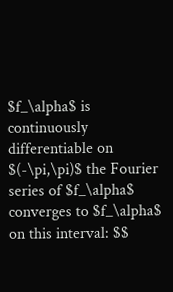$f_\alpha$ is continuously differentiable on $(-\pi,\pi)$ the Fourier series of $f_\alpha$ converges to $f_\alpha$ on this interval: $$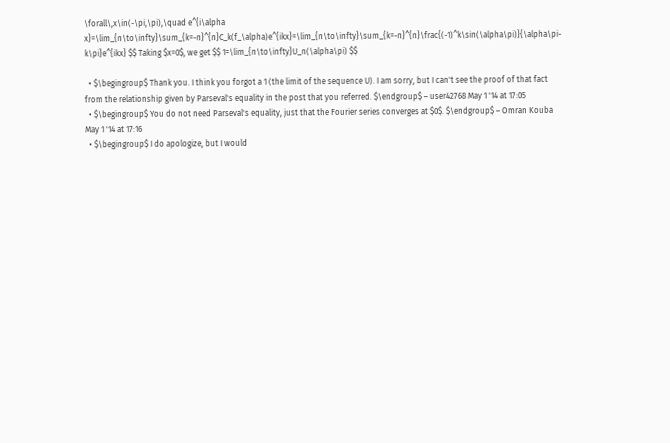\forall\,x\in(-\pi,\pi),\quad e^{i\alpha x}=\lim_{n\to\infty}\sum_{k=-n}^{n}C_k(f_\alpha)e^{ikx}=\lim_{n\to\infty}\sum_{k=-n}^{n}\frac{(-1)^k\sin(\alpha\pi)}{\alpha\pi- k\pi}e^{ikx} $$ Taking $x=0$, we get $$ 1=\lim_{n\to\infty}U_n(\alpha\pi) $$

  • $\begingroup$ Thank you. I think you forgot a 1 (the limit of the sequence U). I am sorry, but I can't see the proof of that fact from the relationship given by Parseval's equality in the post that you referred. $\endgroup$ – user42768 May 1 '14 at 17:05
  • $\begingroup$ You do not need Parseval's equality, just that the Fourier series converges at $0$. $\endgroup$ – Omran Kouba May 1 '14 at 17:16
  • $\begingroup$ I do apologize, but I would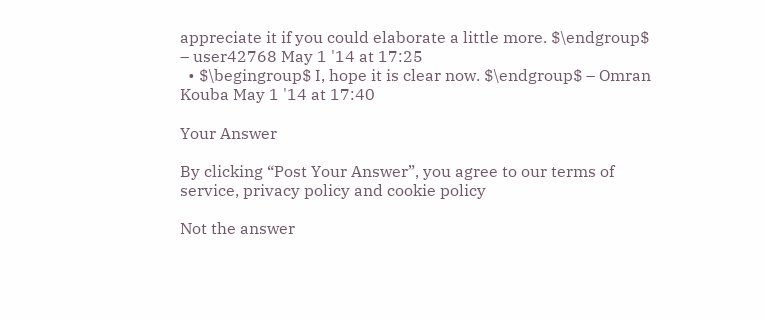appreciate it if you could elaborate a little more. $\endgroup$ – user42768 May 1 '14 at 17:25
  • $\begingroup$ I, hope it is clear now. $\endgroup$ – Omran Kouba May 1 '14 at 17:40

Your Answer

By clicking “Post Your Answer”, you agree to our terms of service, privacy policy and cookie policy

Not the answer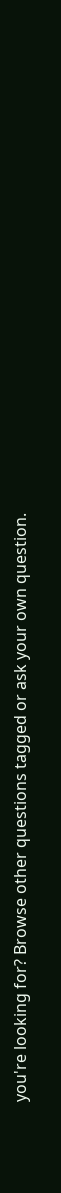you're looking for? Browse other questions tagged or ask your own question.